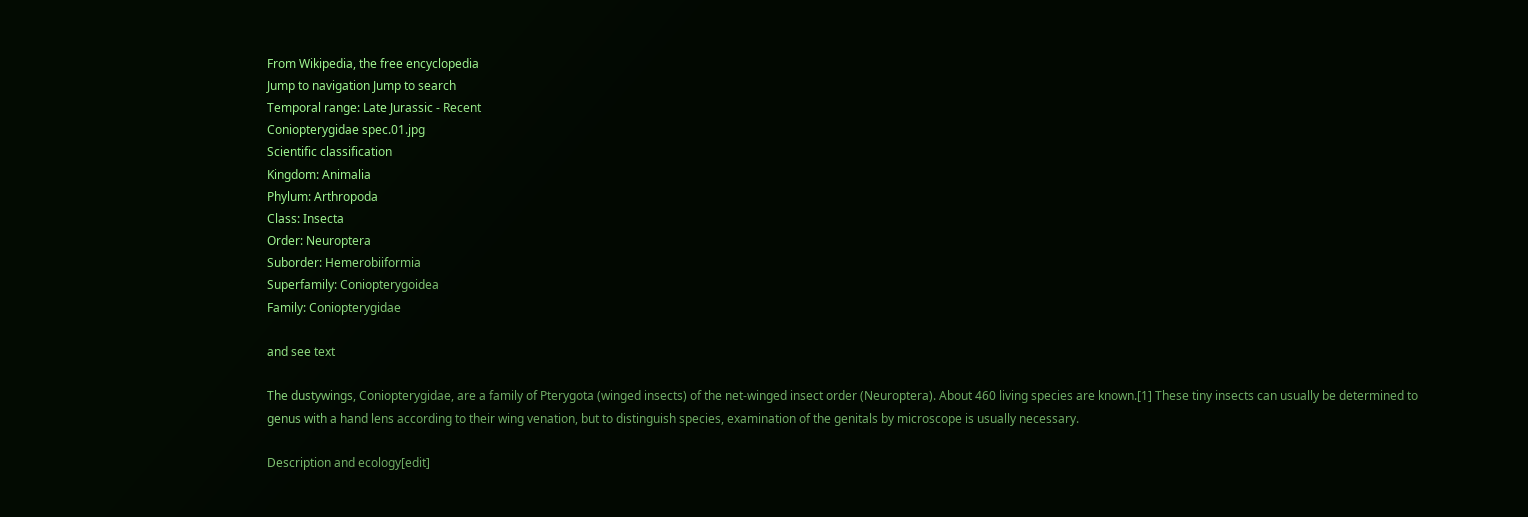From Wikipedia, the free encyclopedia
Jump to navigation Jump to search
Temporal range: Late Jurassic - Recent
Coniopterygidae spec.01.jpg
Scientific classification
Kingdom: Animalia
Phylum: Arthropoda
Class: Insecta
Order: Neuroptera
Suborder: Hemerobiiformia
Superfamily: Coniopterygoidea
Family: Coniopterygidae

and see text

The dustywings, Coniopterygidae, are a family of Pterygota (winged insects) of the net-winged insect order (Neuroptera). About 460 living species are known.[1] These tiny insects can usually be determined to genus with a hand lens according to their wing venation, but to distinguish species, examination of the genitals by microscope is usually necessary.

Description and ecology[edit]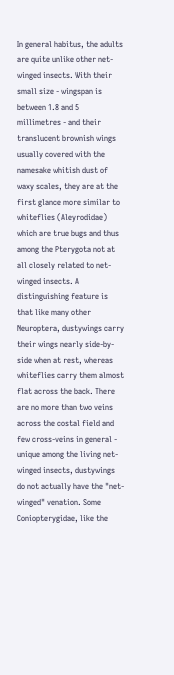In general habitus, the adults are quite unlike other net-winged insects. With their small size - wingspan is between 1.8 and 5 millimetres - and their translucent brownish wings usually covered with the namesake whitish dust of waxy scales, they are at the first glance more similar to whiteflies (Aleyrodidae) which are true bugs and thus among the Pterygota not at all closely related to net-winged insects. A distinguishing feature is that like many other Neuroptera, dustywings carry their wings nearly side-by-side when at rest, whereas whiteflies carry them almost flat across the back. There are no more than two veins across the costal field and few cross-veins in general - unique among the living net-winged insects, dustywings do not actually have the "net-winged" venation. Some Coniopterygidae, like the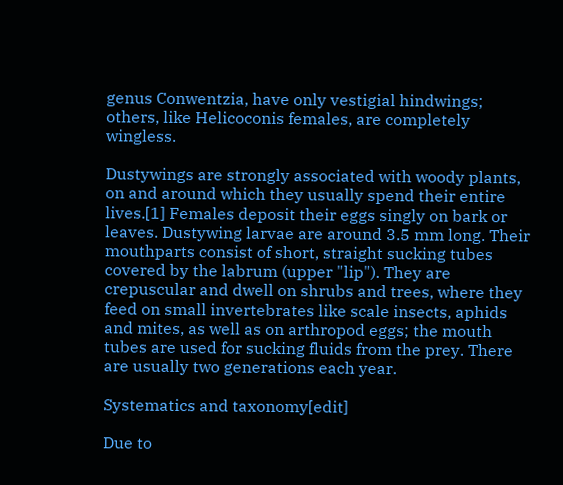genus Conwentzia, have only vestigial hindwings; others, like Helicoconis females, are completely wingless.

Dustywings are strongly associated with woody plants, on and around which they usually spend their entire lives.[1] Females deposit their eggs singly on bark or leaves. Dustywing larvae are around 3.5 mm long. Their mouthparts consist of short, straight sucking tubes covered by the labrum (upper "lip"). They are crepuscular and dwell on shrubs and trees, where they feed on small invertebrates like scale insects, aphids and mites, as well as on arthropod eggs; the mouth tubes are used for sucking fluids from the prey. There are usually two generations each year.

Systematics and taxonomy[edit]

Due to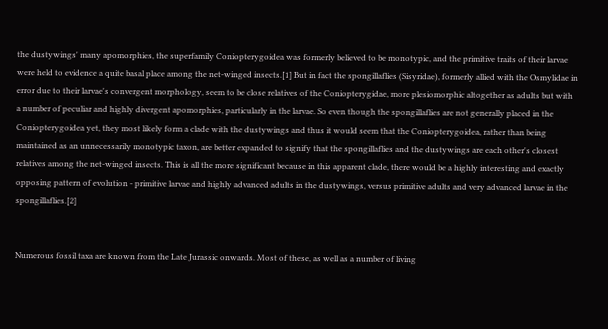the dustywings' many apomorphies, the superfamily Coniopterygoidea was formerly believed to be monotypic, and the primitive traits of their larvae were held to evidence a quite basal place among the net-winged insects.[1] But in fact the spongillaflies (Sisyridae), formerly allied with the Osmylidae in error due to their larvae's convergent morphology, seem to be close relatives of the Coniopterygidae, more plesiomorphic altogether as adults but with a number of peculiar and highly divergent apomorphies, particularly in the larvae. So even though the spongillaflies are not generally placed in the Coniopterygoidea yet, they most likely form a clade with the dustywings and thus it would seem that the Coniopterygoidea, rather than being maintained as an unnecessarily monotypic taxon, are better expanded to signify that the spongillaflies and the dustywings are each other's closest relatives among the net-winged insects. This is all the more significant because in this apparent clade, there would be a highly interesting and exactly opposing pattern of evolution - primitive larvae and highly advanced adults in the dustywings, versus primitive adults and very advanced larvae in the spongillaflies.[2]


Numerous fossil taxa are known from the Late Jurassic onwards. Most of these, as well as a number of living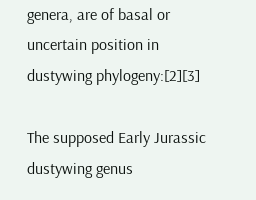genera, are of basal or uncertain position in dustywing phylogeny:[2][3]

The supposed Early Jurassic dustywing genus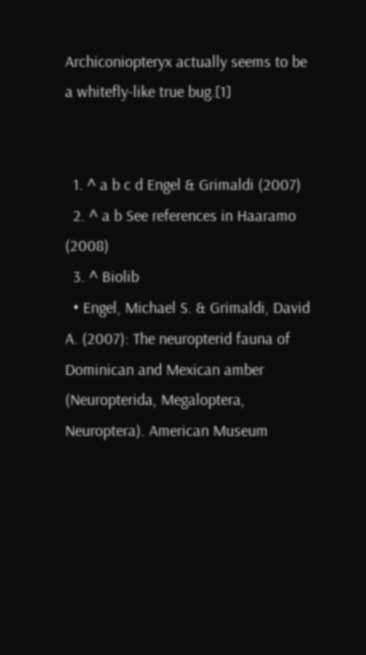Archiconiopteryx actually seems to be a whitefly-like true bug.[1]


  1. ^ a b c d Engel & Grimaldi (2007)
  2. ^ a b See references in Haaramo (2008)
  3. ^ Biolib
  • Engel, Michael S. & Grimaldi, David A. (2007): The neuropterid fauna of Dominican and Mexican amber (Neuropterida, Megaloptera, Neuroptera). American Museum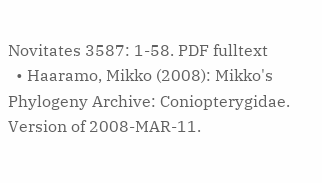Novitates 3587: 1-58. PDF fulltext
  • Haaramo, Mikko (2008): Mikko's Phylogeny Archive: Coniopterygidae. Version of 2008-MAR-11.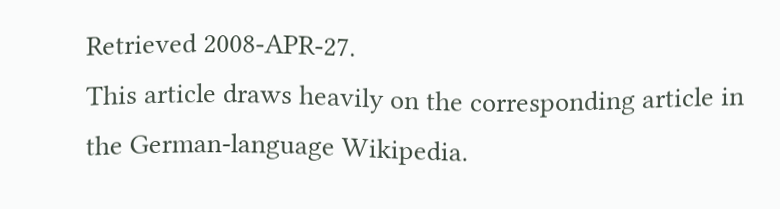Retrieved 2008-APR-27.
This article draws heavily on the corresponding article in the German-language Wikipedia.